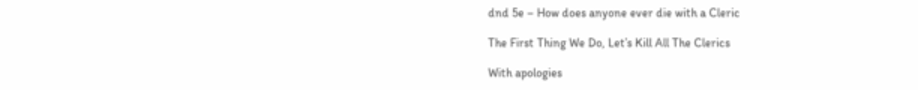dnd 5e – How does anyone ever die with a Cleric

The First Thing We Do, Let’s Kill All The Clerics

With apologies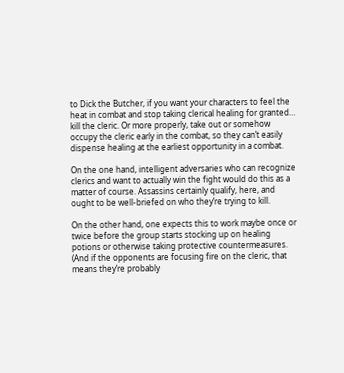to Dick the Butcher, if you want your characters to feel the heat in combat and stop taking clerical healing for granted… kill the cleric. Or more properly, take out or somehow occupy the cleric early in the combat, so they can’t easily dispense healing at the earliest opportunity in a combat.

On the one hand, intelligent adversaries who can recognize clerics and want to actually win the fight would do this as a matter of course. Assassins certainly qualify, here, and ought to be well-briefed on who they’re trying to kill.

On the other hand, one expects this to work maybe once or twice before the group starts stocking up on healing potions or otherwise taking protective countermeasures. (And if the opponents are focusing fire on the cleric, that means they’re probably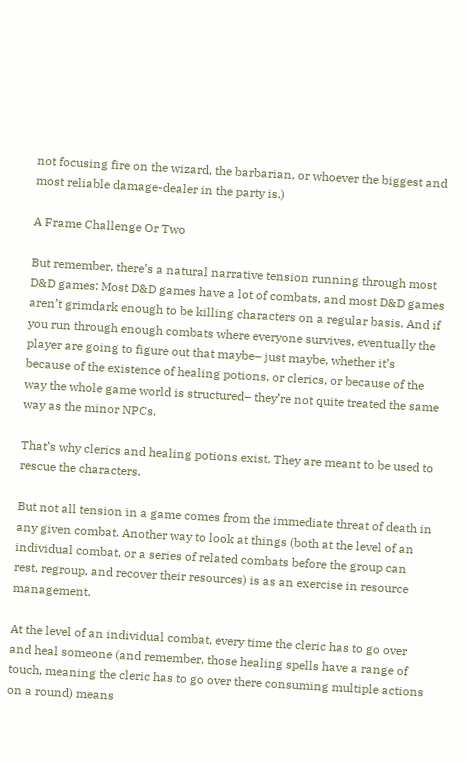not focusing fire on the wizard, the barbarian, or whoever the biggest and most reliable damage-dealer in the party is.)

A Frame Challenge Or Two

But remember, there’s a natural narrative tension running through most D&D games: Most D&D games have a lot of combats, and most D&D games aren’t grimdark enough to be killing characters on a regular basis. And if you run through enough combats where everyone survives, eventually the player are going to figure out that maybe– just maybe, whether it’s because of the existence of healing potions, or clerics, or because of the way the whole game world is structured– they’re not quite treated the same way as the minor NPCs.

That’s why clerics and healing potions exist. They are meant to be used to rescue the characters.

But not all tension in a game comes from the immediate threat of death in any given combat. Another way to look at things (both at the level of an individual combat, or a series of related combats before the group can rest, regroup, and recover their resources) is as an exercise in resource management.

At the level of an individual combat, every time the cleric has to go over and heal someone (and remember, those healing spells have a range of touch, meaning the cleric has to go over there consuming multiple actions on a round) means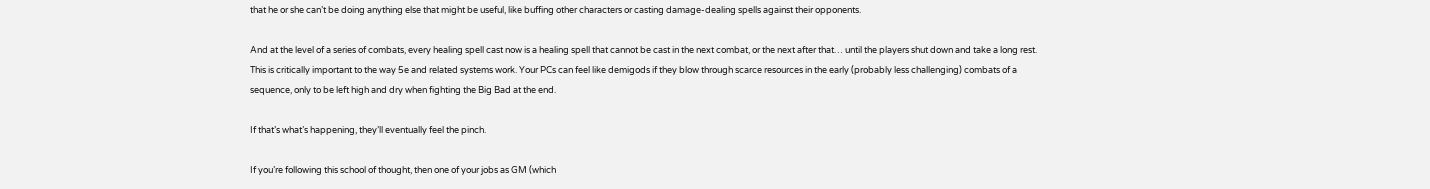that he or she can’t be doing anything else that might be useful, like buffing other characters or casting damage-dealing spells against their opponents.

And at the level of a series of combats, every healing spell cast now is a healing spell that cannot be cast in the next combat, or the next after that… until the players shut down and take a long rest. This is critically important to the way 5e and related systems work. Your PCs can feel like demigods if they blow through scarce resources in the early (probably less challenging) combats of a sequence, only to be left high and dry when fighting the Big Bad at the end.

If that’s what’s happening, they’ll eventually feel the pinch.

If you’re following this school of thought, then one of your jobs as GM (which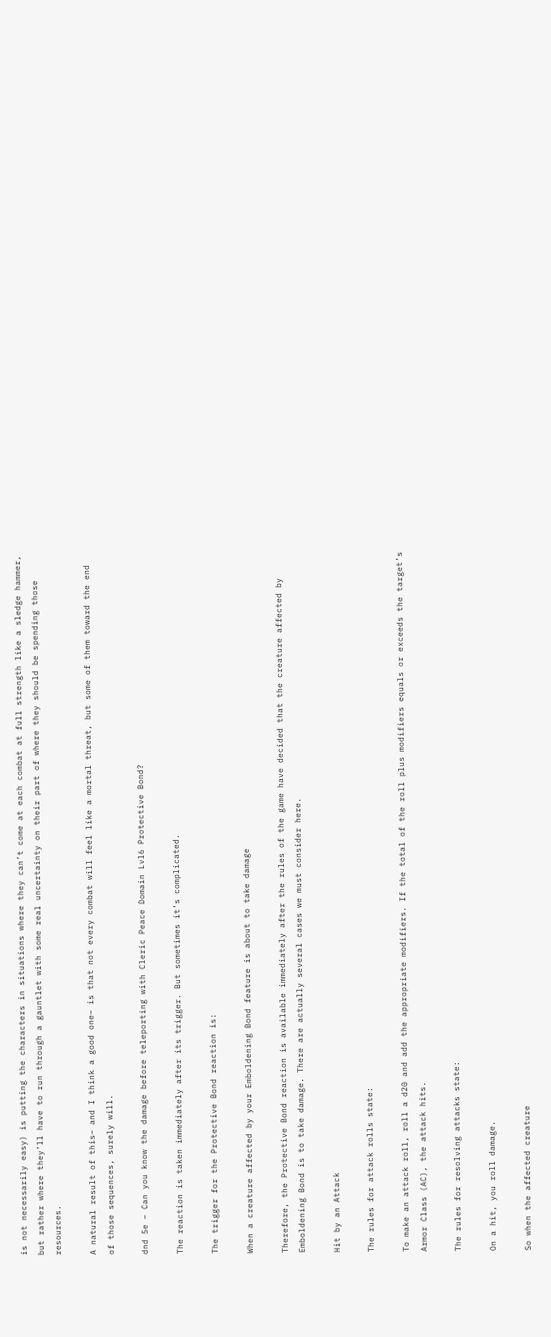is not necessarily easy) is putting the characters in situations where they can’t come at each combat at full strength like a sledge hammer, but rather where they’ll have to run through a gauntlet with some real uncertainty on their part of where they should be spending those resources.

A natural result of this– and I think a good one– is that not every combat will feel like a mortal threat, but some of them toward the end of those sequences, surely will.

dnd 5e – Can you know the damage before teleporting with Cleric Peace Domain Lvl6 Protective Bond?

The reaction is taken immediately after its trigger. But sometimes it’s complicated.

The trigger for the Protective Bond reaction is:

When a creature affected by your Emboldening Bond feature is about to take damage

Therefore, the Protective Bond reaction is available immediately after the rules of the game have decided that the creature affected by Emboldening Bond is to take damage. There are actually several cases we must consider here.

Hit by an Attack

The rules for attack rolls state:

To make an attack roll, roll a d20 and add the appropriate modifiers. If the total of the roll plus modifiers equals or exceeds the target’s Armor Class (AC), the attack hits.

The rules for resolving attacks state:

On a hit, you roll damage.

So when the affected creature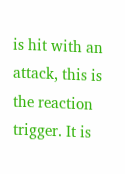is hit with an attack, this is the reaction trigger. It is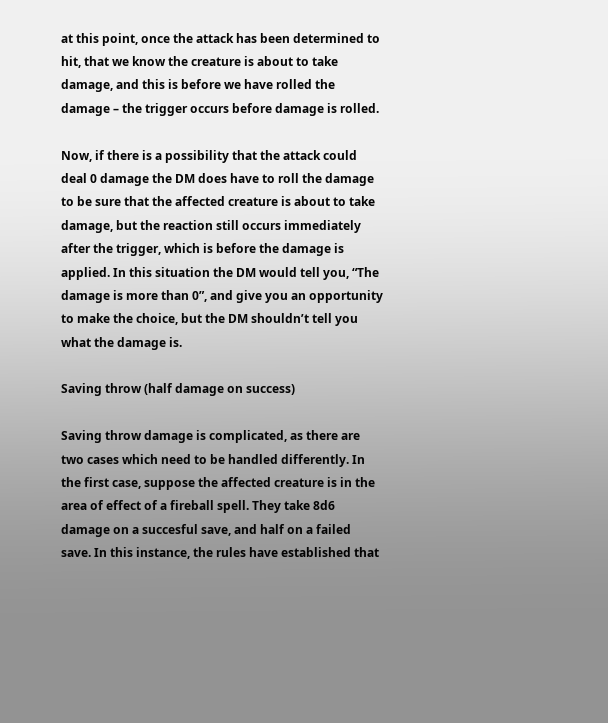at this point, once the attack has been determined to hit, that we know the creature is about to take damage, and this is before we have rolled the damage – the trigger occurs before damage is rolled.

Now, if there is a possibility that the attack could deal 0 damage the DM does have to roll the damage to be sure that the affected creature is about to take damage, but the reaction still occurs immediately after the trigger, which is before the damage is applied. In this situation the DM would tell you, “The damage is more than 0”, and give you an opportunity to make the choice, but the DM shouldn’t tell you what the damage is.

Saving throw (half damage on success)

Saving throw damage is complicated, as there are two cases which need to be handled differently. In the first case, suppose the affected creature is in the area of effect of a fireball spell. They take 8d6 damage on a succesful save, and half on a failed save. In this instance, the rules have established that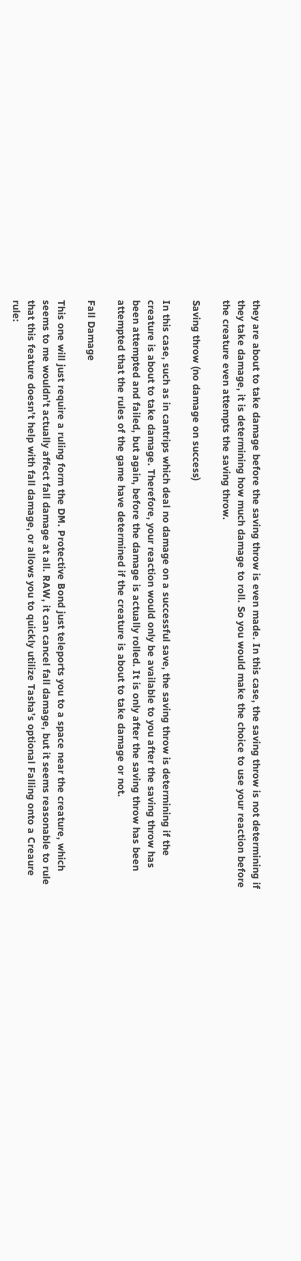they are about to take damage before the saving throw is even made. In this case, the saving throw is not determining if they take damage, it is determining how much damage to roll. So you would make the choice to use your reaction before the creature even attempts the saving throw.

Saving throw (no damage on success)

In this case, such as in cantrips which deal no damage on a successful save, the saving throw is determining if the creature is about to take damage. Therefore, your reaction would only be available to you after the saving throw has been attempted and failed, but again, before the damage is actually rolled. It is only after the saving throw has been attempted that the rules of the game have determined if the creature is about to take damage or not.

Fall Damage

This one will just require a ruling form the DM. Protective Bond just teleports you to a space near the creature, which seems to me wouldn’t actually affect fall damage at all. RAW, it can cancel fall damage, but it seems reasonable to rule that this feature doesn’t help with fall damage, or allows you to quickly utilize Tasha’s optional Falling onto a Creaure rule: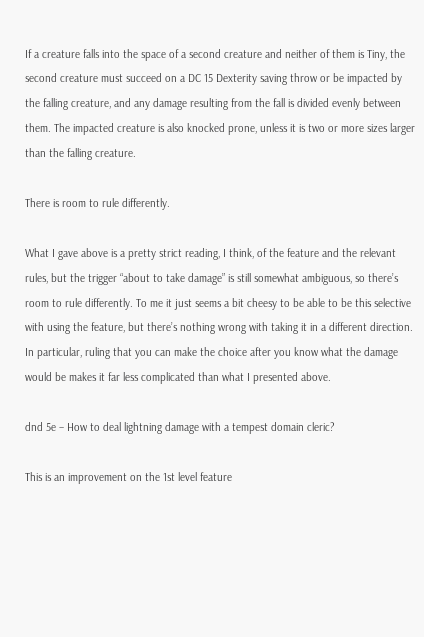If a creature falls into the space of a second creature and neither of them is Tiny, the second creature must succeed on a DC 15 Dexterity saving throw or be impacted by the falling creature, and any damage resulting from the fall is divided evenly between them. The impacted creature is also knocked prone, unless it is two or more sizes larger than the falling creature.

There is room to rule differently.

What I gave above is a pretty strict reading, I think, of the feature and the relevant rules, but the trigger “about to take damage” is still somewhat ambiguous, so there’s room to rule differently. To me it just seems a bit cheesy to be able to be this selective with using the feature, but there’s nothing wrong with taking it in a different direction. In particular, ruling that you can make the choice after you know what the damage would be makes it far less complicated than what I presented above.

dnd 5e – How to deal lightning damage with a tempest domain cleric?

This is an improvement on the 1st level feature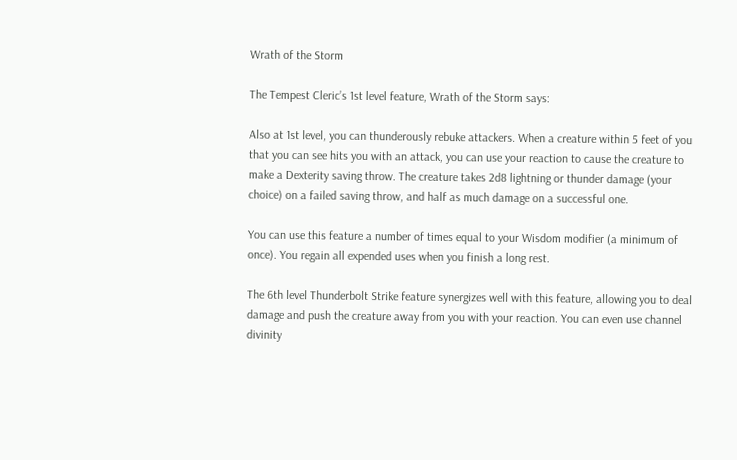Wrath of the Storm

The Tempest Cleric’s 1st level feature, Wrath of the Storm says:

Also at 1st level, you can thunderously rebuke attackers. When a creature within 5 feet of you that you can see hits you with an attack, you can use your reaction to cause the creature to make a Dexterity saving throw. The creature takes 2d8 lightning or thunder damage (your choice) on a failed saving throw, and half as much damage on a successful one.

You can use this feature a number of times equal to your Wisdom modifier (a minimum of once). You regain all expended uses when you finish a long rest.

The 6th level Thunderbolt Strike feature synergizes well with this feature, allowing you to deal damage and push the creature away from you with your reaction. You can even use channel divinity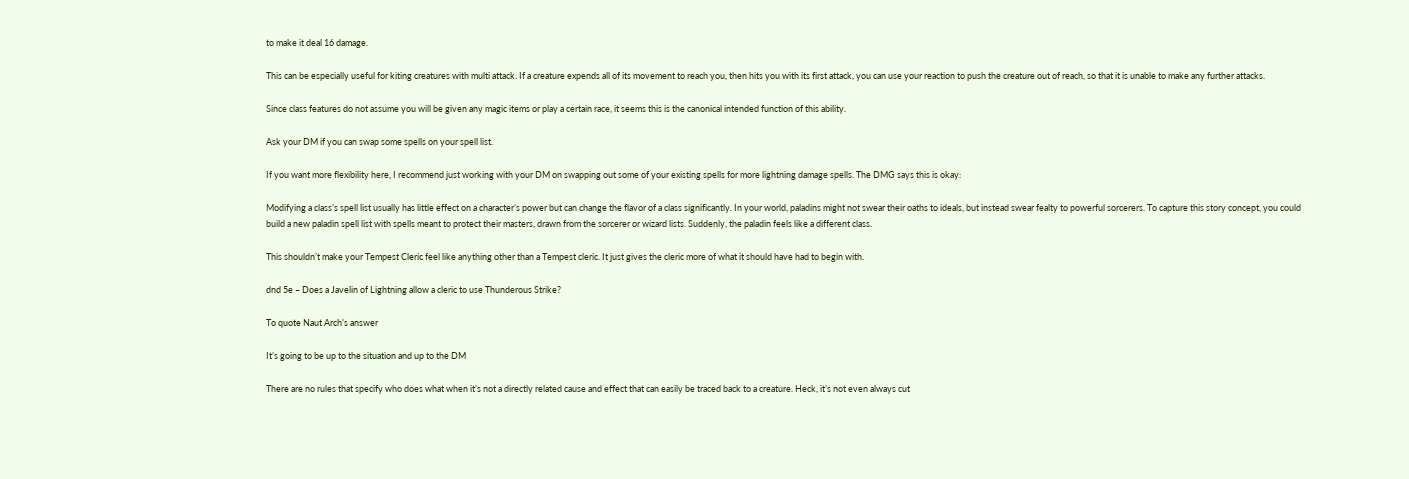to make it deal 16 damage.

This can be especially useful for kiting creatures with multi attack. If a creature expends all of its movement to reach you, then hits you with its first attack, you can use your reaction to push the creature out of reach, so that it is unable to make any further attacks.

Since class features do not assume you will be given any magic items or play a certain race, it seems this is the canonical intended function of this ability.

Ask your DM if you can swap some spells on your spell list.

If you want more flexibility here, I recommend just working with your DM on swapping out some of your existing spells for more lightning damage spells. The DMG says this is okay:

Modifying a class’s spell list usually has little effect on a character’s power but can change the flavor of a class significantly. In your world, paladins might not swear their oaths to ideals, but instead swear fealty to powerful sorcerers. To capture this story concept, you could build a new paladin spell list with spells meant to protect their masters, drawn from the sorcerer or wizard lists. Suddenly, the paladin feels like a different class.

This shouldn’t make your Tempest Cleric feel like anything other than a Tempest cleric. It just gives the cleric more of what it should have had to begin with.

dnd 5e – Does a Javelin of Lightning allow a cleric to use Thunderous Strike?

To quote Naut Arch’s answer

It’s going to be up to the situation and up to the DM

There are no rules that specify who does what when it’s not a directly related cause and effect that can easily be traced back to a creature. Heck, it’s not even always cut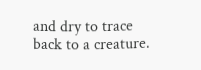and dry to trace back to a creature.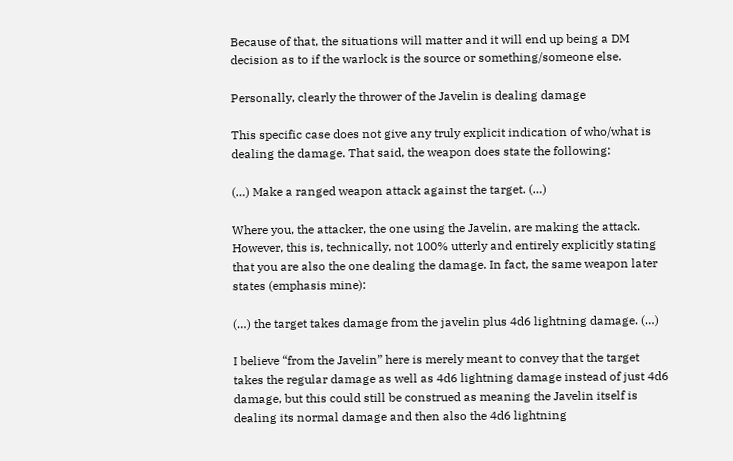Because of that, the situations will matter and it will end up being a DM decision as to if the warlock is the source or something/someone else.

Personally, clearly the thrower of the Javelin is dealing damage

This specific case does not give any truly explicit indication of who/what is dealing the damage. That said, the weapon does state the following:

(…) Make a ranged weapon attack against the target. (…)

Where you, the attacker, the one using the Javelin, are making the attack. However, this is, technically, not 100% utterly and entirely explicitly stating that you are also the one dealing the damage. In fact, the same weapon later states (emphasis mine):

(…) the target takes damage from the javelin plus 4d6 lightning damage. (…)

I believe “from the Javelin” here is merely meant to convey that the target takes the regular damage as well as 4d6 lightning damage instead of just 4d6 damage, but this could still be construed as meaning the Javelin itself is dealing its normal damage and then also the 4d6 lightning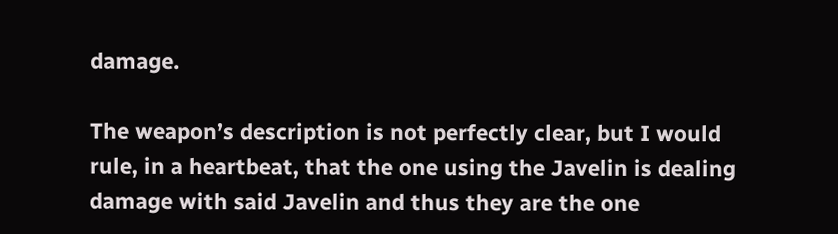damage.

The weapon’s description is not perfectly clear, but I would rule, in a heartbeat, that the one using the Javelin is dealing damage with said Javelin and thus they are the one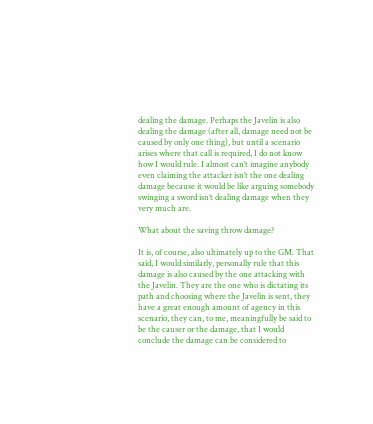dealing the damage. Perhaps the Javelin is also dealing the damage (after all, damage need not be caused by only one thing), but until a scenario arises where that call is required, I do not know how I would rule. I almost can’t imagine anybody even claiming the attacker isn’t the one dealing damage because it would be like arguing somebody swinging a sword isn’t dealing damage when they very much are.

What about the saving throw damage?

It is, of course, also ultimately up to the GM. That said, I would similarly, personally rule that this damage is also caused by the one attacking with the Javelin. They are the one who is dictating its path and choosing where the Javelin is sent, they have a great enough amount of agency in this scenario, they can, to me, meaningfully be said to be the causer or the damage, that I would conclude the damage can be considered to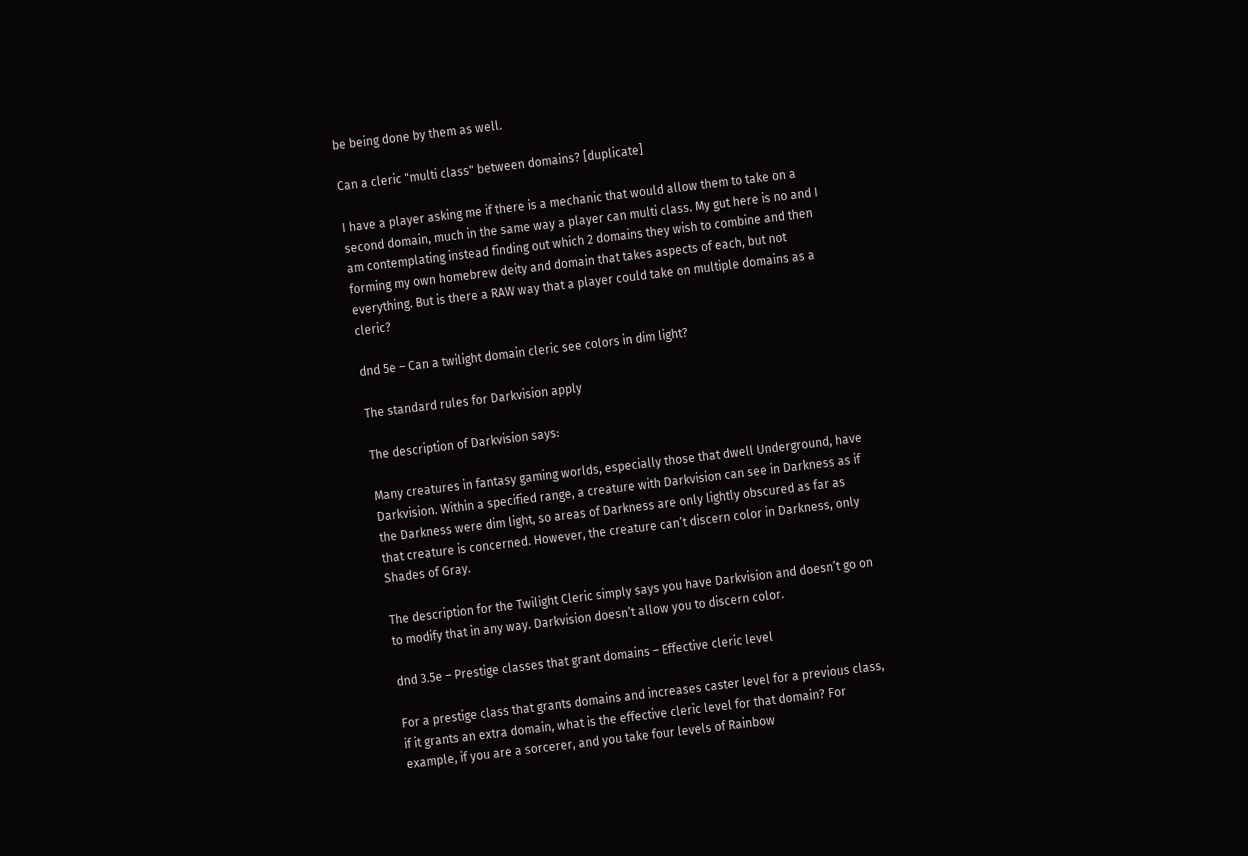be being done by them as well.

Can a cleric "multi class" between domains? [duplicate]

I have a player asking me if there is a mechanic that would allow them to take on a second domain, much in the same way a player can multi class. My gut here is no and I am contemplating instead finding out which 2 domains they wish to combine and then forming my own homebrew deity and domain that takes aspects of each, but not everything. But is there a RAW way that a player could take on multiple domains as a cleric?

dnd 5e – Can a twilight domain cleric see colors in dim light?

The standard rules for Darkvision apply

The description of Darkvision says:

Many creatures in fantasy gaming worlds, especially those that dwell Underground, have Darkvision. Within a specified range, a creature with Darkvision can see in Darkness as if the Darkness were dim light, so areas of Darkness are only lightly obscured as far as that creature is concerned. However, the creature can’t discern color in Darkness, only Shades of Gray.

The description for the Twilight Cleric simply says you have Darkvision and doesn’t go on to modify that in any way. Darkvision doesn’t allow you to discern color.

dnd 3.5e – Prestige classes that grant domains – Effective cleric level

For a prestige class that grants domains and increases caster level for a previous class, if it grants an extra domain, what is the effective cleric level for that domain? For example, if you are a sorcerer, and you take four levels of Rainbow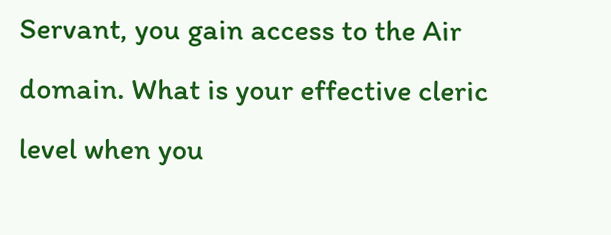Servant, you gain access to the Air domain. What is your effective cleric level when you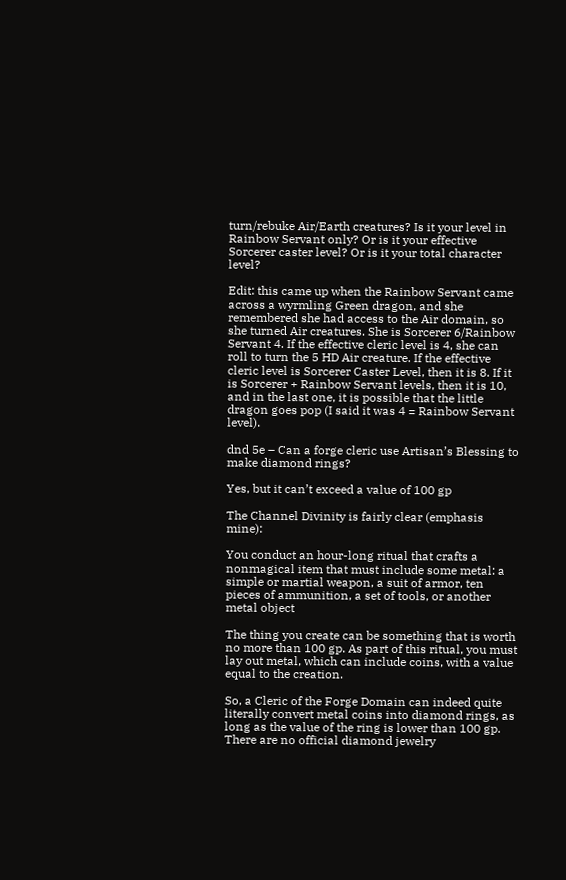turn/rebuke Air/Earth creatures? Is it your level in Rainbow Servant only? Or is it your effective Sorcerer caster level? Or is it your total character level?

Edit: this came up when the Rainbow Servant came across a wyrmling Green dragon, and she remembered she had access to the Air domain, so she turned Air creatures. She is Sorcerer 6/Rainbow Servant 4. If the effective cleric level is 4, she can roll to turn the 5 HD Air creature. If the effective cleric level is Sorcerer Caster Level, then it is 8. If it is Sorcerer + Rainbow Servant levels, then it is 10, and in the last one, it is possible that the little dragon goes pop (I said it was 4 = Rainbow Servant level).

dnd 5e – Can a forge cleric use Artisan’s Blessing to make diamond rings?

Yes, but it can’t exceed a value of 100 gp

The Channel Divinity is fairly clear (emphasis mine):

You conduct an hour-long ritual that crafts a nonmagical item that must include some metal: a simple or martial weapon, a suit of armor, ten pieces of ammunition, a set of tools, or another metal object

The thing you create can be something that is worth no more than 100 gp. As part of this ritual, you must lay out metal, which can include coins, with a value equal to the creation.

So, a Cleric of the Forge Domain can indeed quite literally convert metal coins into diamond rings, as long as the value of the ring is lower than 100 gp. There are no official diamond jewelry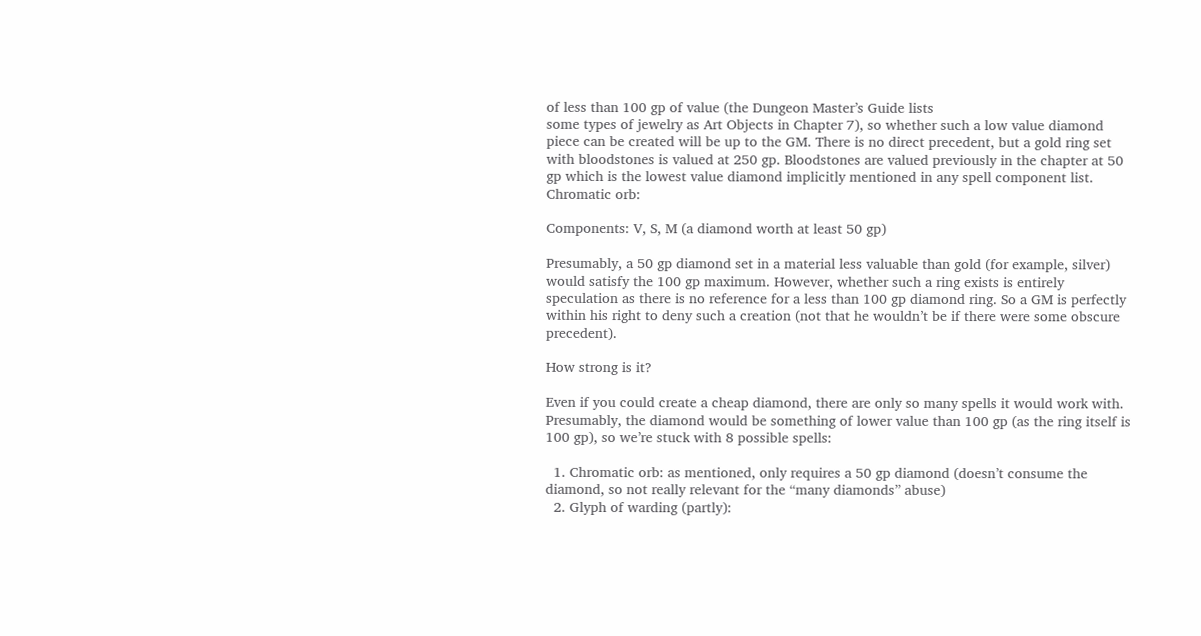of less than 100 gp of value (the Dungeon Master’s Guide lists
some types of jewelry as Art Objects in Chapter 7), so whether such a low value diamond piece can be created will be up to the GM. There is no direct precedent, but a gold ring set with bloodstones is valued at 250 gp. Bloodstones are valued previously in the chapter at 50 gp which is the lowest value diamond implicitly mentioned in any spell component list. Chromatic orb:

Components: V, S, M (a diamond worth at least 50 gp)

Presumably, a 50 gp diamond set in a material less valuable than gold (for example, silver) would satisfy the 100 gp maximum. However, whether such a ring exists is entirely speculation as there is no reference for a less than 100 gp diamond ring. So a GM is perfectly within his right to deny such a creation (not that he wouldn’t be if there were some obscure precedent).

How strong is it?

Even if you could create a cheap diamond, there are only so many spells it would work with. Presumably, the diamond would be something of lower value than 100 gp (as the ring itself is 100 gp), so we’re stuck with 8 possible spells:

  1. Chromatic orb: as mentioned, only requires a 50 gp diamond (doesn’t consume the diamond, so not really relevant for the “many diamonds” abuse)
  2. Glyph of warding (partly):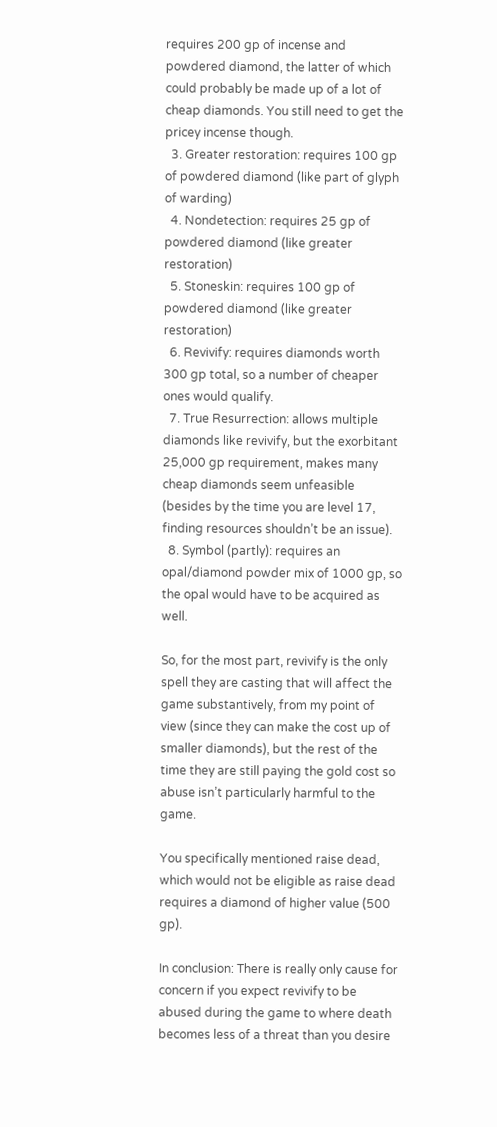requires 200 gp of incense and powdered diamond, the latter of which could probably be made up of a lot of cheap diamonds. You still need to get the pricey incense though.
  3. Greater restoration: requires 100 gp of powdered diamond (like part of glyph of warding)
  4. Nondetection: requires 25 gp of powdered diamond (like greater restoration)
  5. Stoneskin: requires 100 gp of powdered diamond (like greater restoration)
  6. Revivify: requires diamonds worth 300 gp total, so a number of cheaper ones would qualify.
  7. True Resurrection: allows multiple diamonds like revivify, but the exorbitant 25,000 gp requirement, makes many cheap diamonds seem unfeasible (besides by the time you are level 17, finding resources shouldn’t be an issue).
  8. Symbol (partly): requires an opal/diamond powder mix of 1000 gp, so the opal would have to be acquired as well.

So, for the most part, revivify is the only spell they are casting that will affect the game substantively, from my point of view (since they can make the cost up of smaller diamonds), but the rest of the time they are still paying the gold cost so abuse isn’t particularly harmful to the game.

You specifically mentioned raise dead, which would not be eligible as raise dead requires a diamond of higher value (500 gp).

In conclusion: There is really only cause for concern if you expect revivify to be abused during the game to where death becomes less of a threat than you desire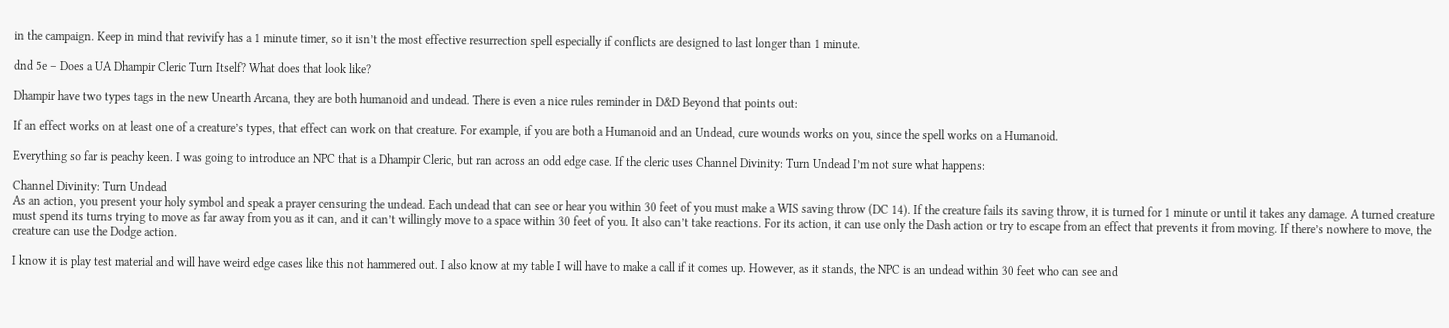in the campaign. Keep in mind that revivify has a 1 minute timer, so it isn’t the most effective resurrection spell especially if conflicts are designed to last longer than 1 minute.

dnd 5e – Does a UA Dhampir Cleric Turn Itself? What does that look like?

Dhampir have two types tags in the new Unearth Arcana, they are both humanoid and undead. There is even a nice rules reminder in D&D Beyond that points out:

If an effect works on at least one of a creature’s types, that effect can work on that creature. For example, if you are both a Humanoid and an Undead, cure wounds works on you, since the spell works on a Humanoid.

Everything so far is peachy keen. I was going to introduce an NPC that is a Dhampir Cleric, but ran across an odd edge case. If the cleric uses Channel Divinity: Turn Undead I’m not sure what happens:

Channel Divinity: Turn Undead
As an action, you present your holy symbol and speak a prayer censuring the undead. Each undead that can see or hear you within 30 feet of you must make a WIS saving throw (DC 14). If the creature fails its saving throw, it is turned for 1 minute or until it takes any damage. A turned creature must spend its turns trying to move as far away from you as it can, and it can’t willingly move to a space within 30 feet of you. It also can’t take reactions. For its action, it can use only the Dash action or try to escape from an effect that prevents it from moving. If there’s nowhere to move, the creature can use the Dodge action.

I know it is play test material and will have weird edge cases like this not hammered out. I also know at my table I will have to make a call if it comes up. However, as it stands, the NPC is an undead within 30 feet who can see and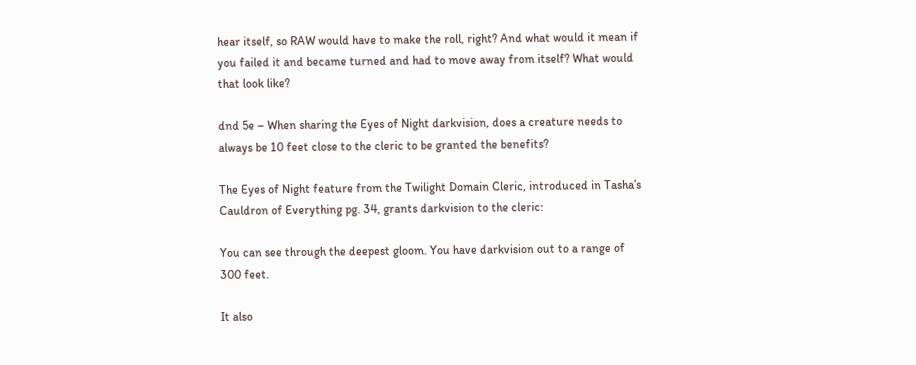hear itself, so RAW would have to make the roll, right? And what would it mean if you failed it and became turned and had to move away from itself? What would that look like?

dnd 5e – When sharing the Eyes of Night darkvision, does a creature needs to always be 10 feet close to the cleric to be granted the benefits?

The Eyes of Night feature from the Twilight Domain Cleric, introduced in Tasha’s Cauldron of Everything pg. 34, grants darkvision to the cleric:

You can see through the deepest gloom. You have darkvision out to a range of 300 feet.

It also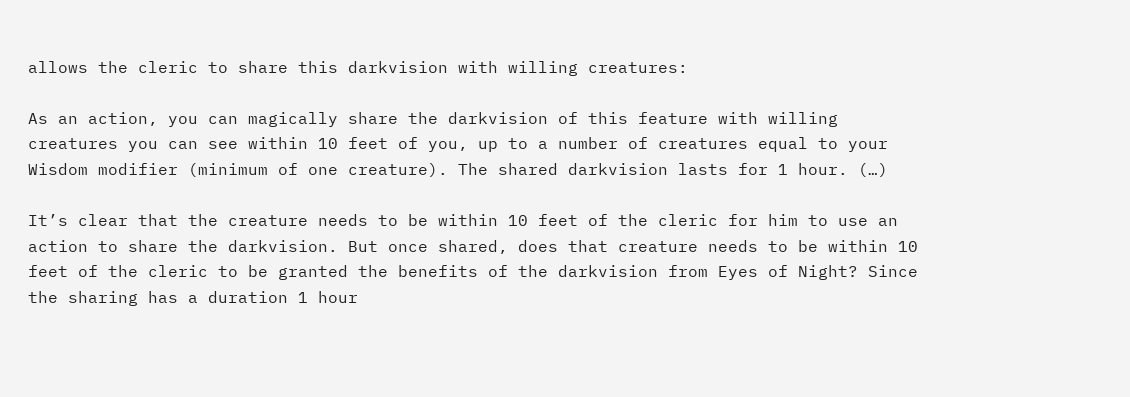allows the cleric to share this darkvision with willing creatures:

As an action, you can magically share the darkvision of this feature with willing creatures you can see within 10 feet of you, up to a number of creatures equal to your Wisdom modifier (minimum of one creature). The shared darkvision lasts for 1 hour. (…)

It’s clear that the creature needs to be within 10 feet of the cleric for him to use an action to share the darkvision. But once shared, does that creature needs to be within 10 feet of the cleric to be granted the benefits of the darkvision from Eyes of Night? Since the sharing has a duration 1 hour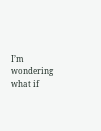I’m wondering what if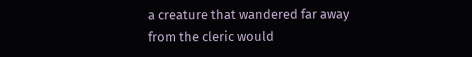a creature that wandered far away from the cleric would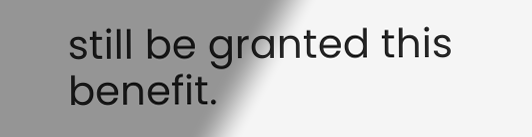still be granted this benefit.